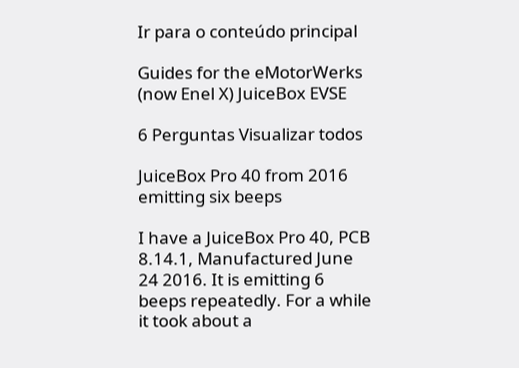Ir para o conteúdo principal

Guides for the eMotorWerks (now Enel X) JuiceBox EVSE

6 Perguntas Visualizar todos

JuiceBox Pro 40 from 2016 emitting six beeps

I have a JuiceBox Pro 40, PCB 8.14.1, Manufactured June 24 2016. It is emitting 6 beeps repeatedly. For a while it took about a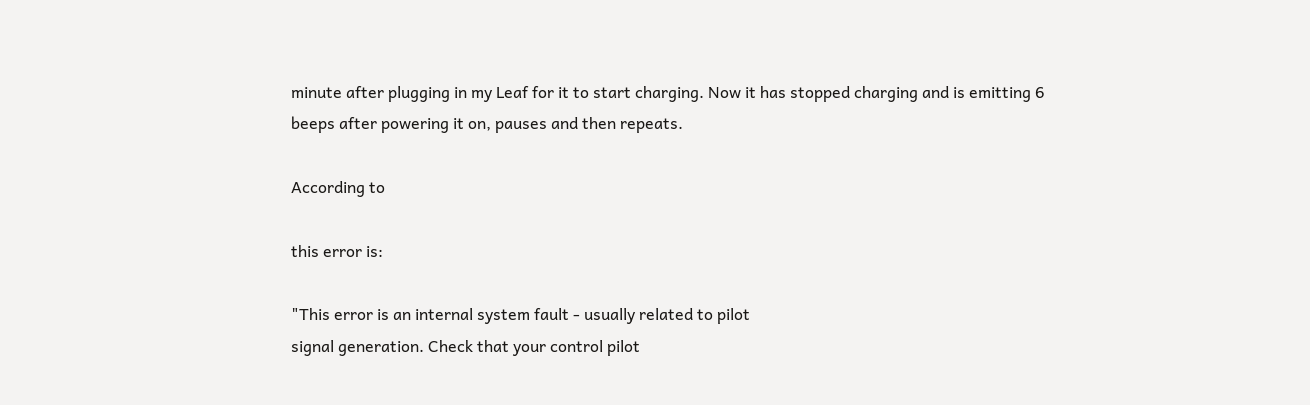minute after plugging in my Leaf for it to start charging. Now it has stopped charging and is emitting 6 beeps after powering it on, pauses and then repeats.

According to

this error is:

"This error is an internal system fault - usually related to pilot
signal generation. Check that your control pilot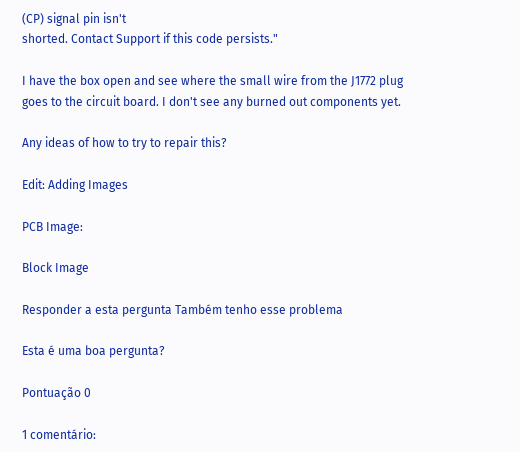(CP) signal pin isn't
shorted. Contact Support if this code persists."

I have the box open and see where the small wire from the J1772 plug goes to the circuit board. I don't see any burned out components yet.

Any ideas of how to try to repair this?

Edit: Adding Images

PCB Image:

Block Image

Responder a esta pergunta Também tenho esse problema

Esta é uma boa pergunta?

Pontuação 0

1 comentário: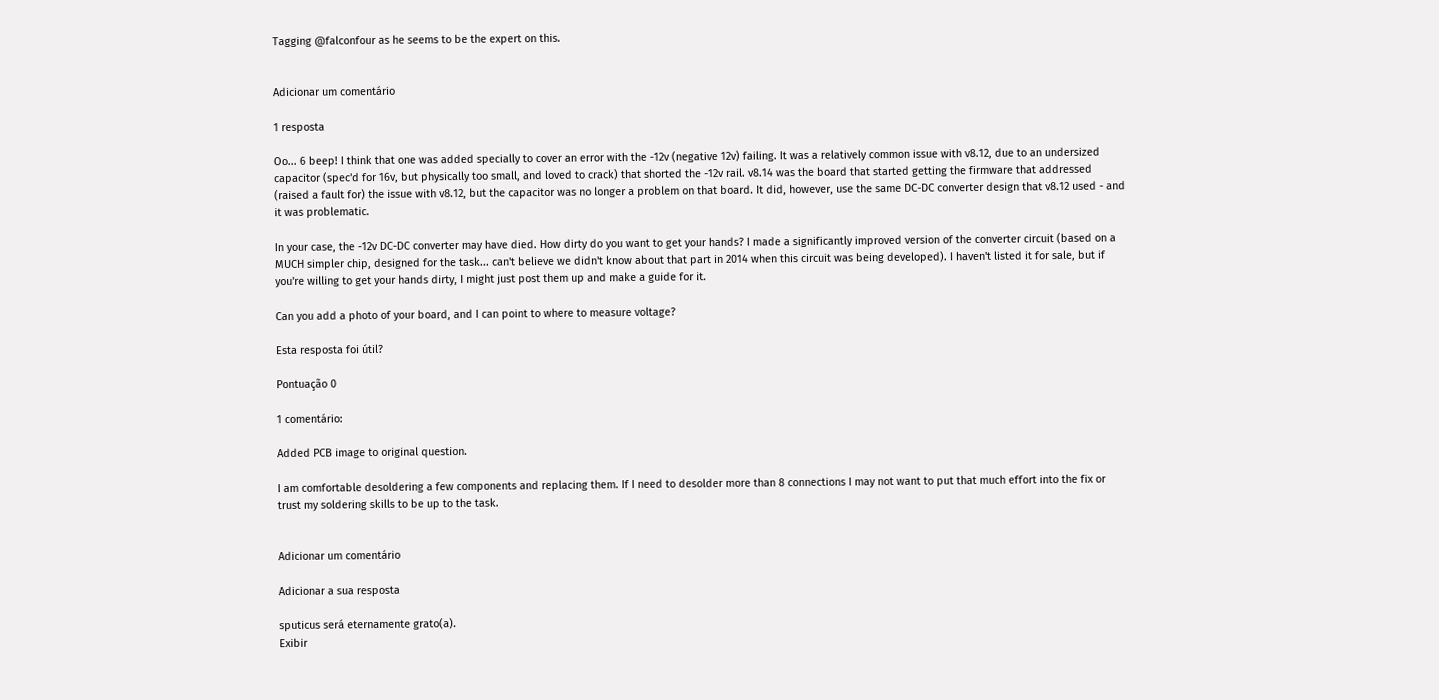Tagging @falconfour as he seems to be the expert on this.


Adicionar um comentário

1 resposta

Oo... 6 beep! I think that one was added specially to cover an error with the -12v (negative 12v) failing. It was a relatively common issue with v8.12, due to an undersized capacitor (spec'd for 16v, but physically too small, and loved to crack) that shorted the -12v rail. v8.14 was the board that started getting the firmware that addressed (raised a fault for) the issue with v8.12, but the capacitor was no longer a problem on that board. It did, however, use the same DC-DC converter design that v8.12 used - and it was problematic.

In your case, the -12v DC-DC converter may have died. How dirty do you want to get your hands? I made a significantly improved version of the converter circuit (based on a MUCH simpler chip, designed for the task... can't believe we didn't know about that part in 2014 when this circuit was being developed). I haven't listed it for sale, but if you're willing to get your hands dirty, I might just post them up and make a guide for it.

Can you add a photo of your board, and I can point to where to measure voltage?

Esta resposta foi útil?

Pontuação 0

1 comentário:

Added PCB image to original question.

I am comfortable desoldering a few components and replacing them. If I need to desolder more than 8 connections I may not want to put that much effort into the fix or trust my soldering skills to be up to the task.


Adicionar um comentário

Adicionar a sua resposta

sputicus será eternamente grato(a).
Exibir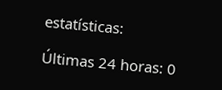estatísticas:

Últimas 24 horas: 0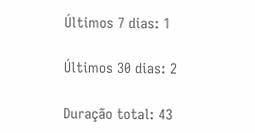Últimos 7 dias: 1

Últimos 30 dias: 2

Duração total: 43